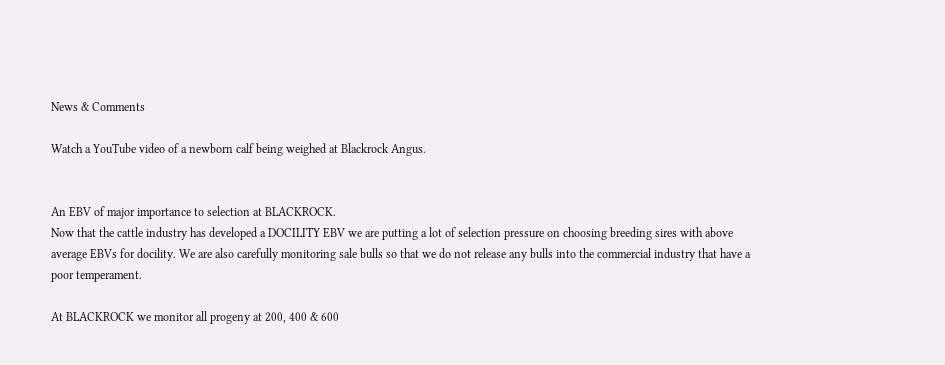News & Comments

Watch a YouTube video of a newborn calf being weighed at Blackrock Angus.


An EBV of major importance to selection at BLACKROCK.
Now that the cattle industry has developed a DOCILITY EBV we are putting a lot of selection pressure on choosing breeding sires with above average EBVs for docility. We are also carefully monitoring sale bulls so that we do not release any bulls into the commercial industry that have a poor temperament.

At BLACKROCK we monitor all progeny at 200, 400 & 600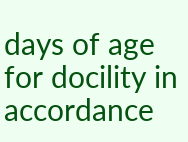days of age for docility in accordance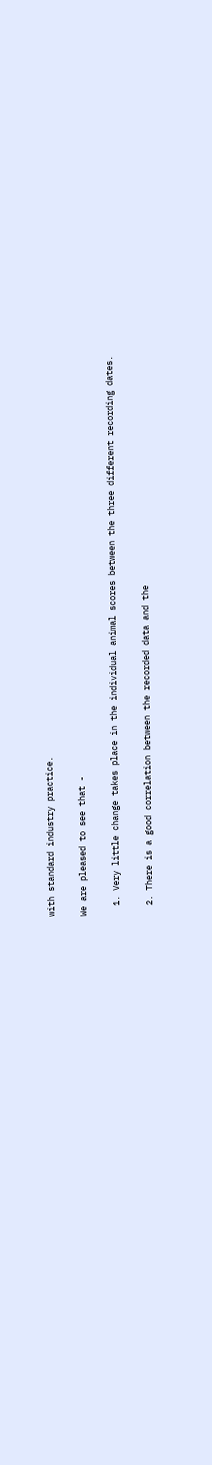with standard industry practice.

We are pleased to see that -

  1. Very little change takes place in the individual animal scores between the three different recording dates.

  2. There is a good correlation between the recorded data and the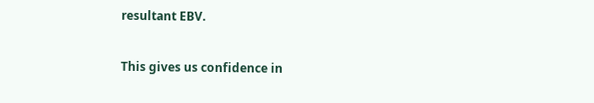resultant EBV.

This gives us confidence in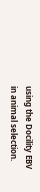using the Docility EBV in animal selection.